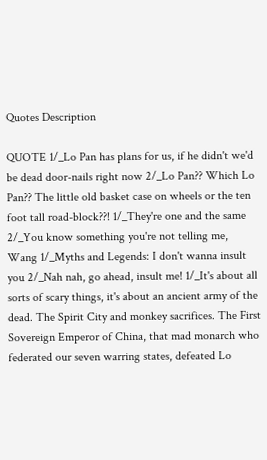Quotes Description

QUOTE 1/_Lo Pan has plans for us, if he didn't we'd be dead door-nails right now 2/_Lo Pan?? Which Lo Pan?? The little old basket case on wheels or the ten foot tall road-block??! 1/_They're one and the same 2/_You know something you're not telling me, Wang 1/_Myths and Legends: I don't wanna insult you 2/_Nah nah, go ahead, insult me! 1/_It's about all sorts of scary things, it's about an ancient army of the dead. The Spirit City and monkey sacrifices. The First Sovereign Emperor of China, that mad monarch who federated our seven warring states, defeated Lo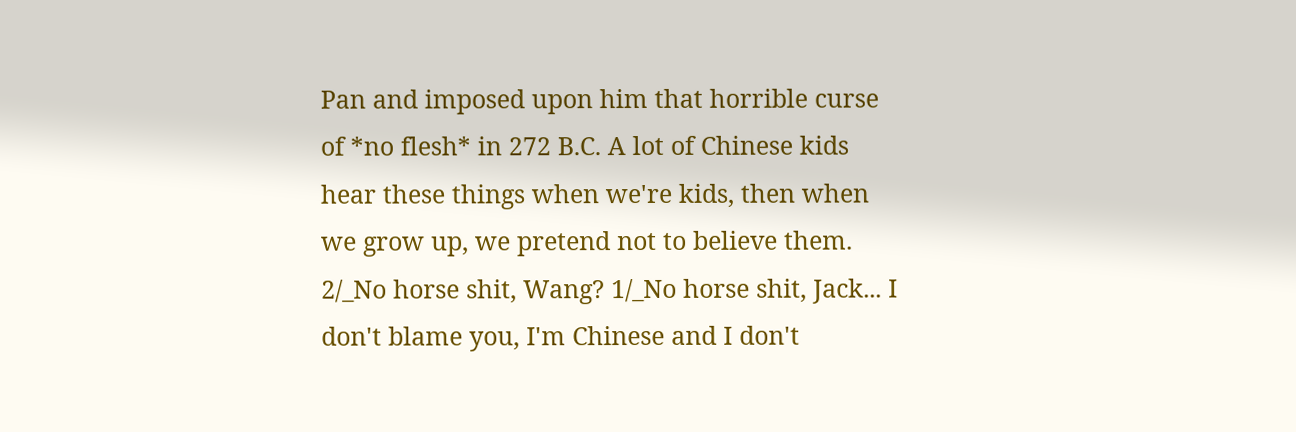Pan and imposed upon him that horrible curse of *no flesh* in 272 B.C. A lot of Chinese kids hear these things when we're kids, then when we grow up, we pretend not to believe them. 2/_No horse shit, Wang? 1/_No horse shit, Jack... I don't blame you, I'm Chinese and I don't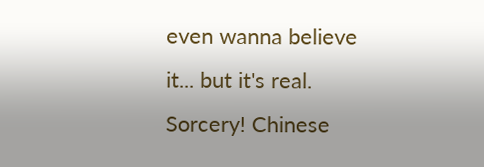even wanna believe it... but it's real. Sorcery! Chinese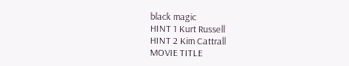black magic
HINT 1 Kurt Russell
HINT 2 Kim Cattrall
MOVIE TITLE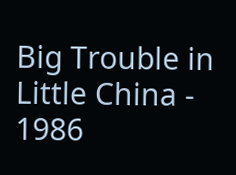Big Trouble in Little China - 1986